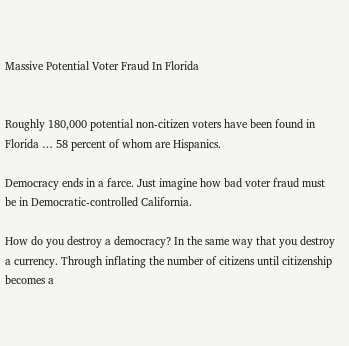Massive Potential Voter Fraud In Florida


Roughly 180,000 potential non-citizen voters have been found in Florida … 58 percent of whom are Hispanics.

Democracy ends in a farce. Just imagine how bad voter fraud must be in Democratic-controlled California.

How do you destroy a democracy? In the same way that you destroy a currency. Through inflating the number of citizens until citizenship becomes a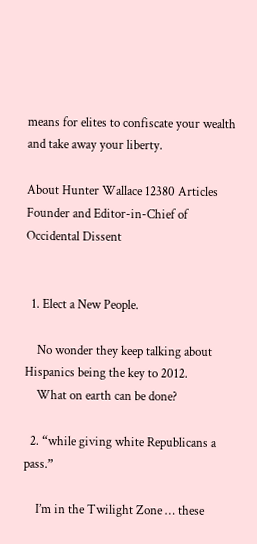means for elites to confiscate your wealth and take away your liberty.

About Hunter Wallace 12380 Articles
Founder and Editor-in-Chief of Occidental Dissent


  1. Elect a New People.

    No wonder they keep talking about Hispanics being the key to 2012.
    What on earth can be done?

  2. “while giving white Republicans a pass.”

    I’m in the Twilight Zone … these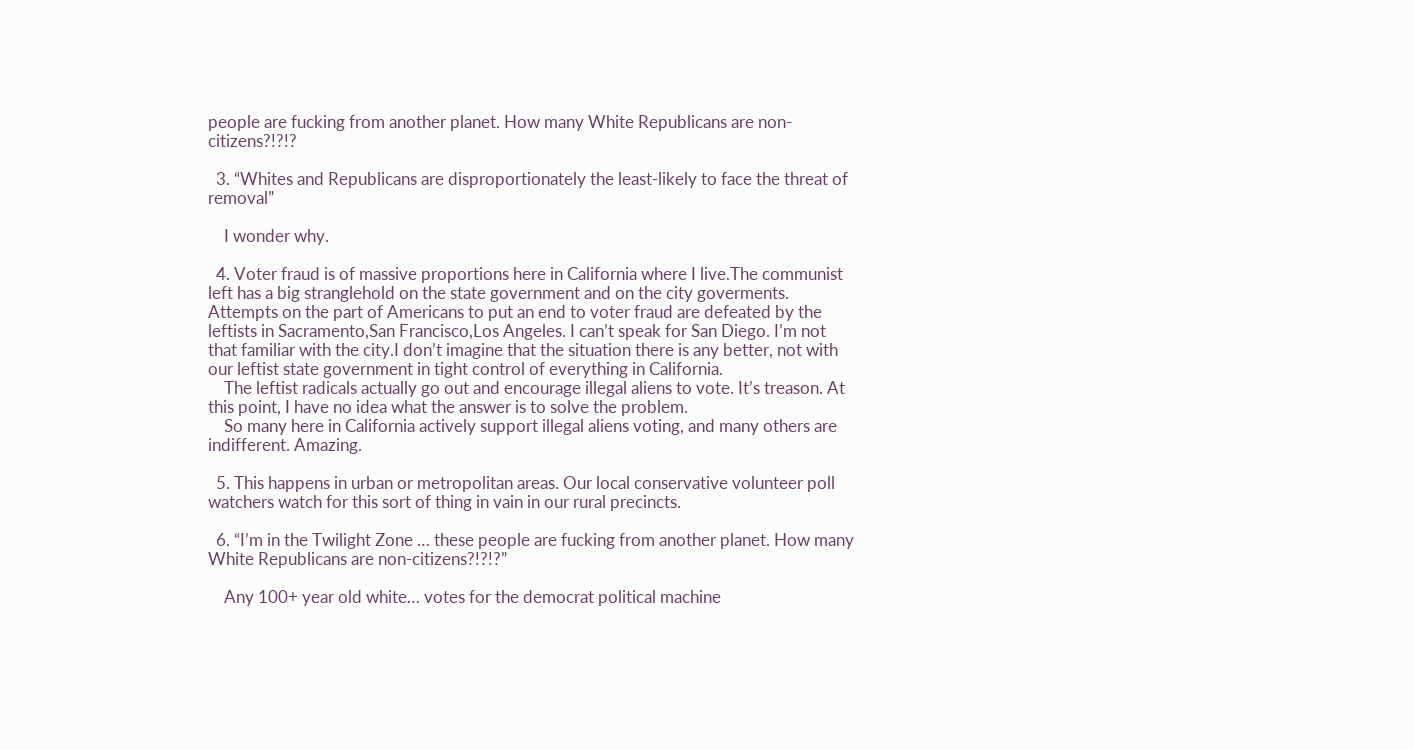people are fucking from another planet. How many White Republicans are non-citizens?!?!?

  3. “Whites and Republicans are disproportionately the least-likely to face the threat of removal”

    I wonder why.

  4. Voter fraud is of massive proportions here in California where I live.The communist left has a big stranglehold on the state government and on the city goverments. Attempts on the part of Americans to put an end to voter fraud are defeated by the leftists in Sacramento,San Francisco,Los Angeles. I can’t speak for San Diego. I’m not that familiar with the city.I don’t imagine that the situation there is any better, not with our leftist state government in tight control of everything in California.
    The leftist radicals actually go out and encourage illegal aliens to vote. It’s treason. At this point, I have no idea what the answer is to solve the problem.
    So many here in California actively support illegal aliens voting, and many others are indifferent. Amazing.

  5. This happens in urban or metropolitan areas. Our local conservative volunteer poll watchers watch for this sort of thing in vain in our rural precincts.

  6. “I’m in the Twilight Zone … these people are fucking from another planet. How many White Republicans are non-citizens?!?!?”

    Any 100+ year old white… votes for the democrat political machine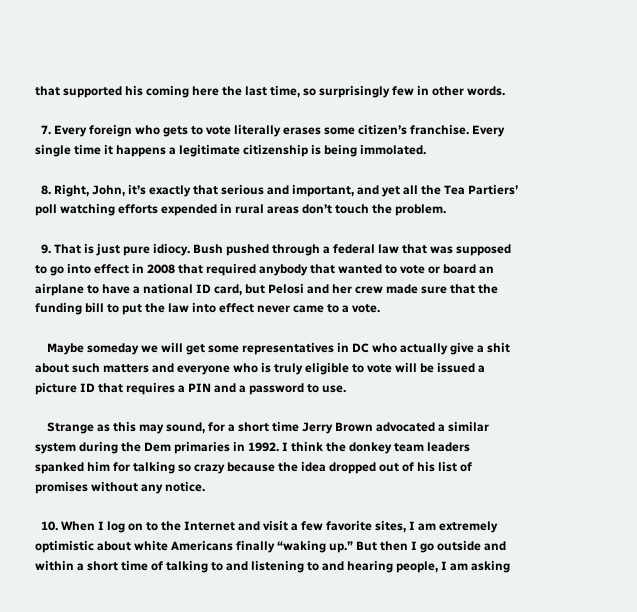that supported his coming here the last time, so surprisingly few in other words.

  7. Every foreign who gets to vote literally erases some citizen’s franchise. Every single time it happens a legitimate citizenship is being immolated.

  8. Right, John, it’s exactly that serious and important, and yet all the Tea Partiers’ poll watching efforts expended in rural areas don’t touch the problem.

  9. That is just pure idiocy. Bush pushed through a federal law that was supposed to go into effect in 2008 that required anybody that wanted to vote or board an airplane to have a national ID card, but Pelosi and her crew made sure that the funding bill to put the law into effect never came to a vote.

    Maybe someday we will get some representatives in DC who actually give a shit about such matters and everyone who is truly eligible to vote will be issued a picture ID that requires a PIN and a password to use.

    Strange as this may sound, for a short time Jerry Brown advocated a similar system during the Dem primaries in 1992. I think the donkey team leaders spanked him for talking so crazy because the idea dropped out of his list of promises without any notice.

  10. When I log on to the Internet and visit a few favorite sites, I am extremely optimistic about white Americans finally “waking up.” But then I go outside and within a short time of talking to and listening to and hearing people, I am asking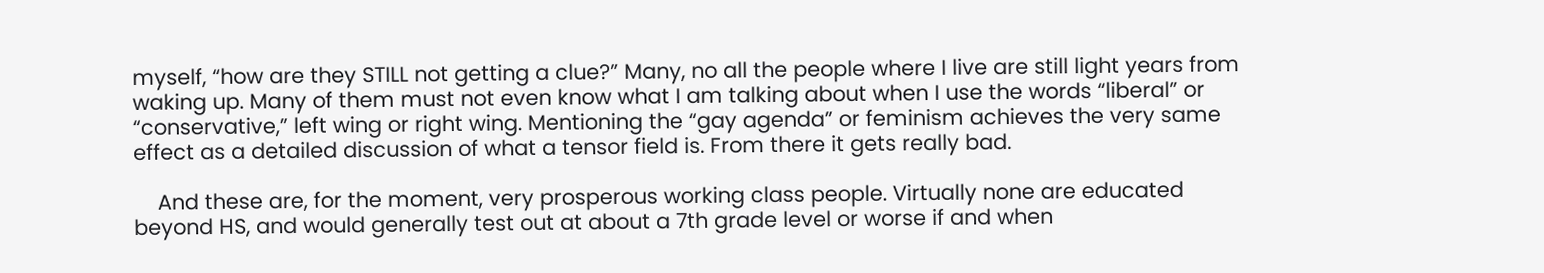myself, “how are they STILL not getting a clue?” Many, no all the people where I live are still light years from waking up. Many of them must not even know what I am talking about when I use the words “liberal” or “conservative,” left wing or right wing. Mentioning the “gay agenda” or feminism achieves the very same effect as a detailed discussion of what a tensor field is. From there it gets really bad.

    And these are, for the moment, very prosperous working class people. Virtually none are educated beyond HS, and would generally test out at about a 7th grade level or worse if and when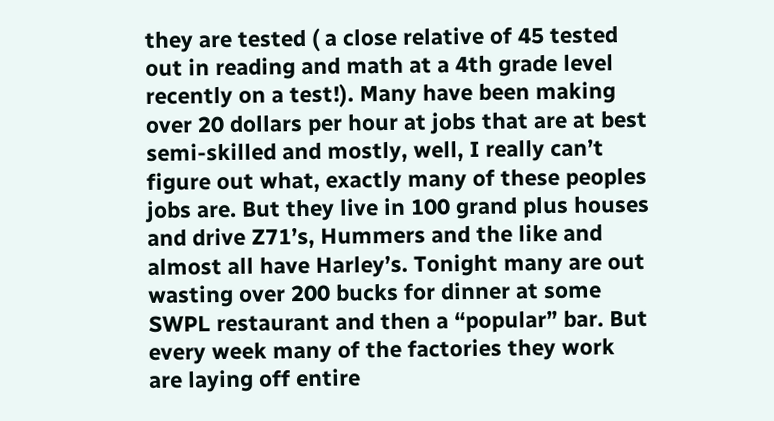they are tested ( a close relative of 45 tested out in reading and math at a 4th grade level recently on a test!). Many have been making over 20 dollars per hour at jobs that are at best semi-skilled and mostly, well, I really can’t figure out what, exactly many of these peoples jobs are. But they live in 100 grand plus houses and drive Z71’s, Hummers and the like and almost all have Harley’s. Tonight many are out wasting over 200 bucks for dinner at some SWPL restaurant and then a “popular” bar. But every week many of the factories they work are laying off entire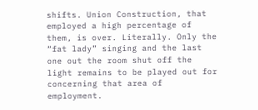shifts. Union Construction, that employed a high percentage of them, is over. Literally. Only the “fat lady” singing and the last one out the room shut off the light remains to be played out for concerning that area of employment.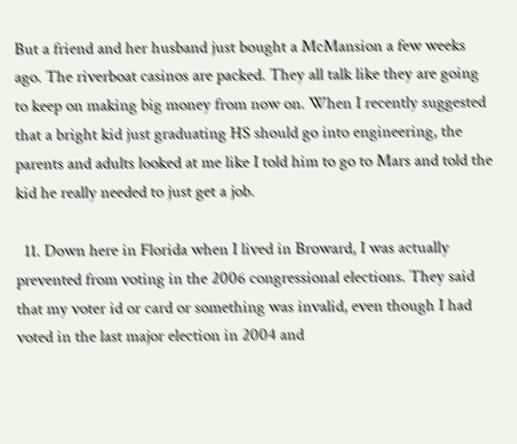But a friend and her husband just bought a McMansion a few weeks ago. The riverboat casinos are packed. They all talk like they are going to keep on making big money from now on. When I recently suggested that a bright kid just graduating HS should go into engineering, the parents and adults looked at me like I told him to go to Mars and told the kid he really needed to just get a job.

  11. Down here in Florida when I lived in Broward, I was actually prevented from voting in the 2006 congressional elections. They said that my voter id or card or something was invalid, even though I had voted in the last major election in 2004 and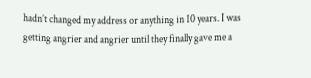hadn’t changed my address or anything in 10 years. I was getting angrier and angrier until they finally gave me a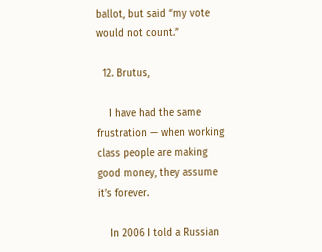ballot, but said “my vote would not count.”

  12. Brutus,

    I have had the same frustration — when working class people are making good money, they assume it’s forever.

    In 2006 I told a Russian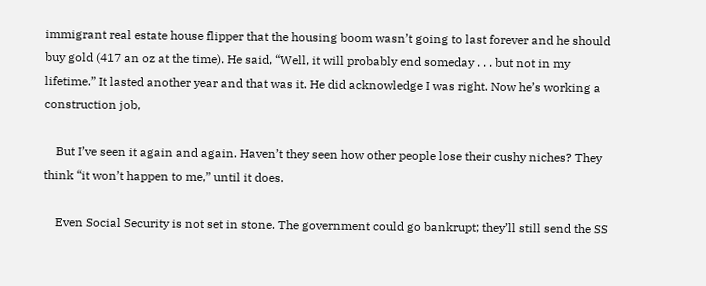immigrant real estate house flipper that the housing boom wasn’t going to last forever and he should buy gold (417 an oz at the time). He said, “Well, it will probably end someday . . . but not in my lifetime.” It lasted another year and that was it. He did acknowledge I was right. Now he’s working a construction job,

    But I’ve seen it again and again. Haven’t they seen how other people lose their cushy niches? They think “it won’t happen to me,” until it does.

    Even Social Security is not set in stone. The government could go bankrupt; they’ll still send the SS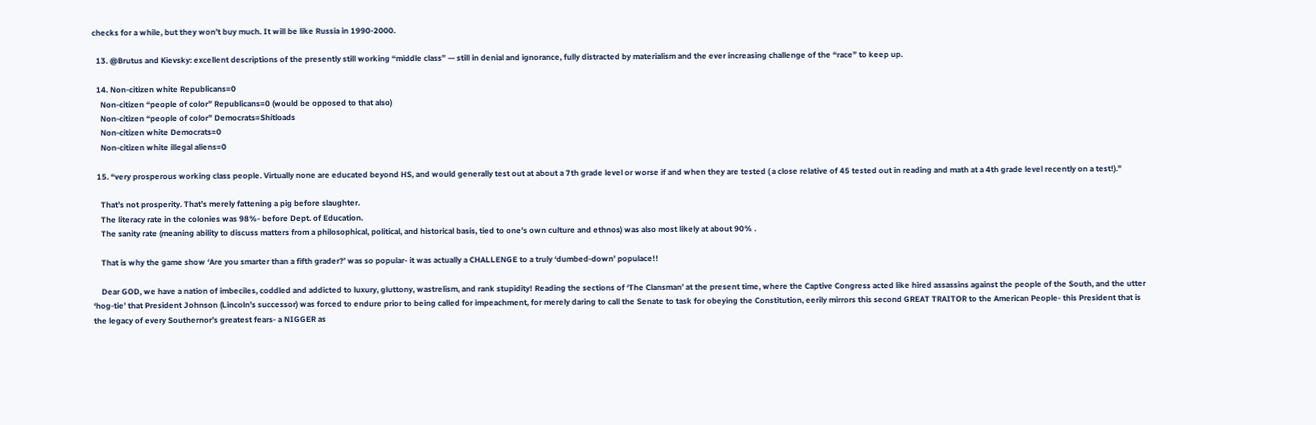checks for a while, but they won’t buy much. It will be like Russia in 1990-2000.

  13. @Brutus and Kievsky: excellent descriptions of the presently still working “middle class” — still in denial and ignorance, fully distracted by materialism and the ever increasing challenge of the “race” to keep up.

  14. Non-citizen white Republicans=0
    Non-citizen “people of color” Republicans=0 (would be opposed to that also)
    Non-citizen “people of color” Democrats=Shitloads
    Non-citizen white Democrats=0
    Non-citizen white illegal aliens=0

  15. “very prosperous working class people. Virtually none are educated beyond HS, and would generally test out at about a 7th grade level or worse if and when they are tested ( a close relative of 45 tested out in reading and math at a 4th grade level recently on a test!).”

    That’s not prosperity. That’s merely fattening a pig before slaughter.
    The literacy rate in the colonies was 98%- before Dept. of Education.
    The sanity rate (meaning ability to discuss matters from a philosophical, political, and historical basis, tied to one’s own culture and ethnos) was also most likely at about 90% .

    That is why the game show ‘Are you smarter than a fifth grader?’ was so popular- it was actually a CHALLENGE to a truly ‘dumbed-down’ populace!!

    Dear GOD, we have a nation of imbeciles, coddled and addicted to luxury, gluttony, wastrelism, and rank stupidity! Reading the sections of ‘The Clansman’ at the present time, where the Captive Congress acted like hired assassins against the people of the South, and the utter ‘hog-tie’ that President Johnson (Lincoln’s successor) was forced to endure prior to being called for impeachment, for merely daring to call the Senate to task for obeying the Constitution, eerily mirrors this second GREAT TRAITOR to the American People- this President that is the legacy of every Southernor’s greatest fears- a NIGGER as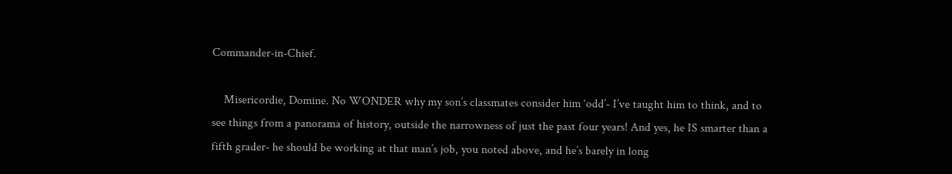Commander-in-Chief.

    Misericordie, Domine. No WONDER why my son’s classmates consider him ‘odd’- I’ve taught him to think, and to see things from a panorama of history, outside the narrowness of just the past four years! And yes, he IS smarter than a fifth grader- he should be working at that man’s job, you noted above, and he’s barely in long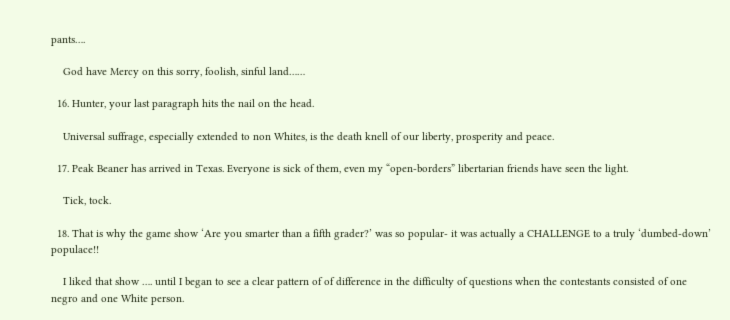pants….

    God have Mercy on this sorry, foolish, sinful land……

  16. Hunter, your last paragraph hits the nail on the head.

    Universal suffrage, especially extended to non Whites, is the death knell of our liberty, prosperity and peace.

  17. Peak Beaner has arrived in Texas. Everyone is sick of them, even my “open-borders” libertarian friends have seen the light.

    Tick, tock.

  18. That is why the game show ‘Are you smarter than a fifth grader?’ was so popular- it was actually a CHALLENGE to a truly ‘dumbed-down’ populace!!

    I liked that show …. until I began to see a clear pattern of of difference in the difficulty of questions when the contestants consisted of one negro and one White person.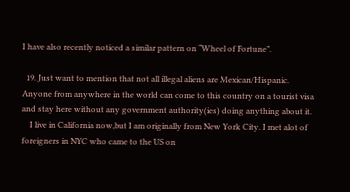I have also recently noticed a similar pattern on “Wheel of Fortune”.

  19. Just want to mention that not all illegal aliens are Mexican/Hispanic. Anyone from anywhere in the world can come to this country on a tourist visa and stay here without any government authority(ies) doing anything about it.
    I live in California now,but I am originally from New York City. I met alot of foreigners in NYC who came to the US on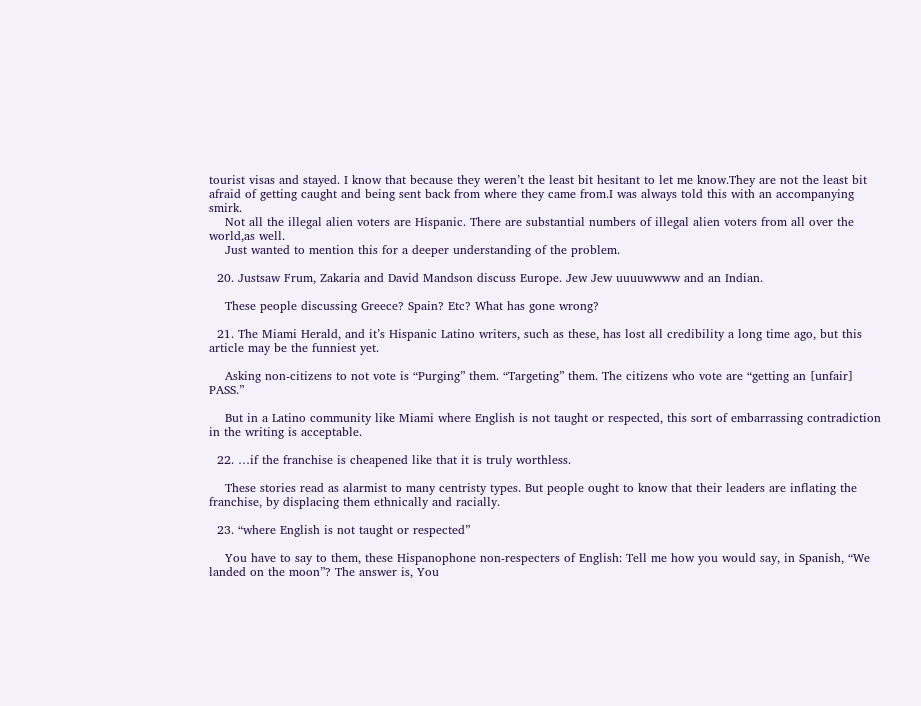tourist visas and stayed. I know that because they weren’t the least bit hesitant to let me know.They are not the least bit afraid of getting caught and being sent back from where they came from.I was always told this with an accompanying smirk.
    Not all the illegal alien voters are Hispanic. There are substantial numbers of illegal alien voters from all over the world,as well.
    Just wanted to mention this for a deeper understanding of the problem.

  20. Justsaw Frum, Zakaria and David Mandson discuss Europe. Jew Jew uuuuwwww and an Indian.

    These people discussing Greece? Spain? Etc? What has gone wrong?

  21. The Miami Herald, and it’s Hispanic Latino writers, such as these, has lost all credibility a long time ago, but this article may be the funniest yet.

    Asking non-citizens to not vote is “Purging” them. “Targeting” them. The citizens who vote are “getting an [unfair] PASS.”

    But in a Latino community like Miami where English is not taught or respected, this sort of embarrassing contradiction in the writing is acceptable.

  22. …if the franchise is cheapened like that it is truly worthless.

    These stories read as alarmist to many centristy types. But people ought to know that their leaders are inflating the franchise, by displacing them ethnically and racially.

  23. “where English is not taught or respected”

    You have to say to them, these Hispanophone non-respecters of English: Tell me how you would say, in Spanish, “We landed on the moon”? The answer is, You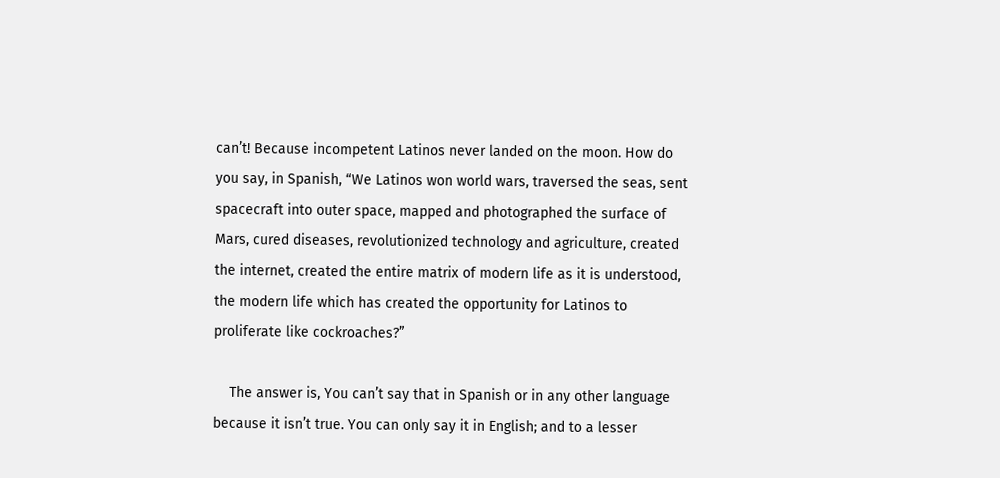can’t! Because incompetent Latinos never landed on the moon. How do you say, in Spanish, “We Latinos won world wars, traversed the seas, sent spacecraft into outer space, mapped and photographed the surface of Mars, cured diseases, revolutionized technology and agriculture, created the internet, created the entire matrix of modern life as it is understood, the modern life which has created the opportunity for Latinos to proliferate like cockroaches?”

    The answer is, You can’t say that in Spanish or in any other language because it isn’t true. You can only say it in English; and to a lesser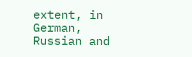extent, in German, Russian and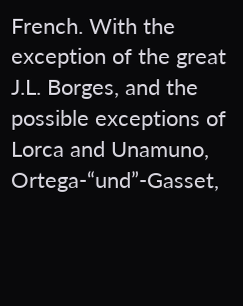French. With the exception of the great J.L. Borges, and the possible exceptions of Lorca and Unamuno, Ortega-“und”-Gasset,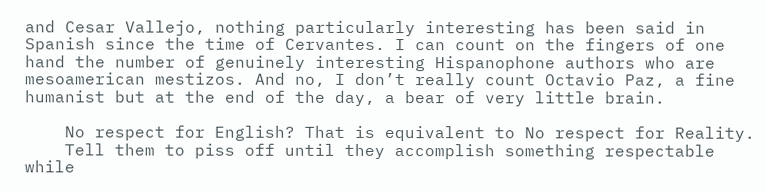and Cesar Vallejo, nothing particularly interesting has been said in Spanish since the time of Cervantes. I can count on the fingers of one hand the number of genuinely interesting Hispanophone authors who are mesoamerican mestizos. And no, I don’t really count Octavio Paz, a fine humanist but at the end of the day, a bear of very little brain.

    No respect for English? That is equivalent to No respect for Reality.
    Tell them to piss off until they accomplish something respectable while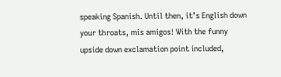speaking Spanish. Until then, it’s English down your throats, mis amigos! With the funny upside down exclamation point included,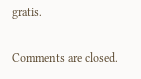gratis.

Comments are closed.